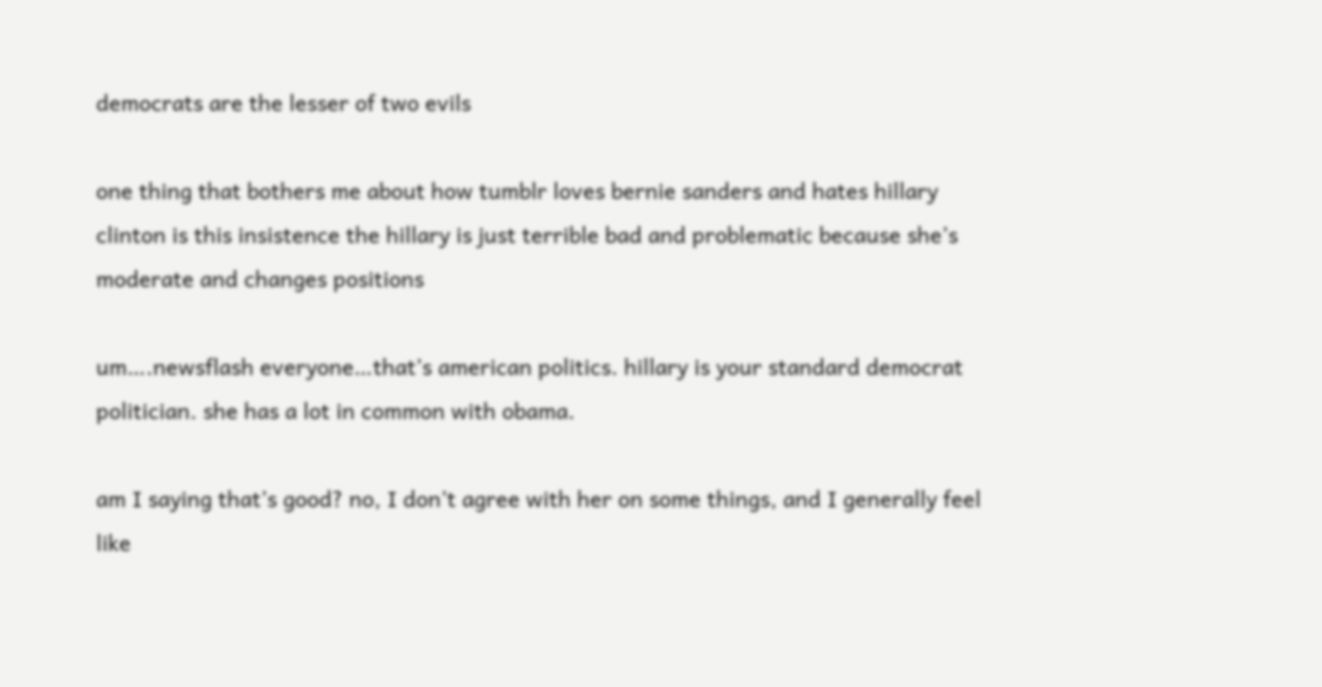democrats are the lesser of two evils

one thing that bothers me about how tumblr loves bernie sanders and hates hillary clinton is this insistence the hillary is just terrible bad and problematic because she’s moderate and changes positions

um….newsflash everyone…that’s american politics. hillary is your standard democrat politician. she has a lot in common with obama.

am I saying that’s good? no, I don’t agree with her on some things, and I generally feel like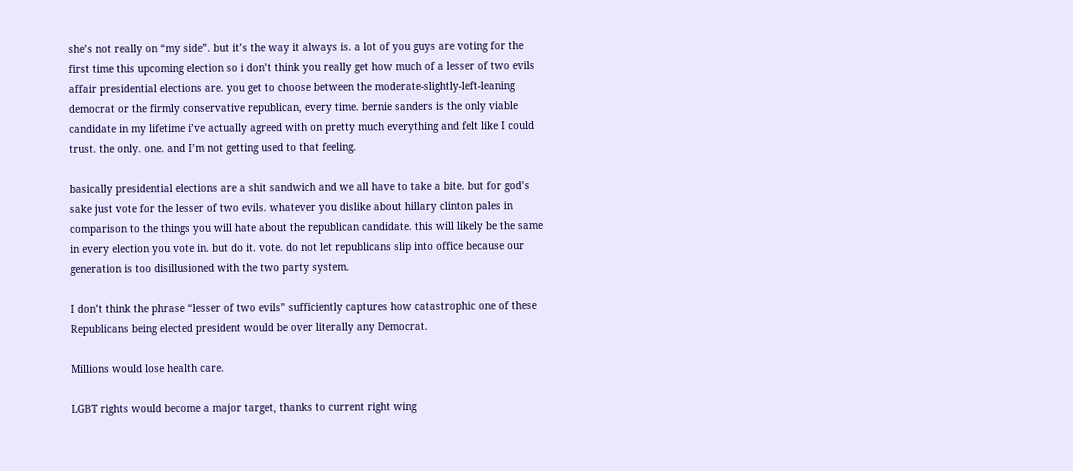she’s not really on “my side”. but it’s the way it always is. a lot of you guys are voting for the first time this upcoming election so i don’t think you really get how much of a lesser of two evils affair presidential elections are. you get to choose between the moderate-slightly-left-leaning democrat or the firmly conservative republican, every time. bernie sanders is the only viable candidate in my lifetime i’ve actually agreed with on pretty much everything and felt like I could trust. the only. one. and I’m not getting used to that feeling.

basically presidential elections are a shit sandwich and we all have to take a bite. but for god’s sake just vote for the lesser of two evils. whatever you dislike about hillary clinton pales in comparison to the things you will hate about the republican candidate. this will likely be the same in every election you vote in. but do it. vote. do not let republicans slip into office because our generation is too disillusioned with the two party system.

I don’t think the phrase “lesser of two evils” sufficiently captures how catastrophic one of these Republicans being elected president would be over literally any Democrat.

Millions would lose health care.

LGBT rights would become a major target, thanks to current right wing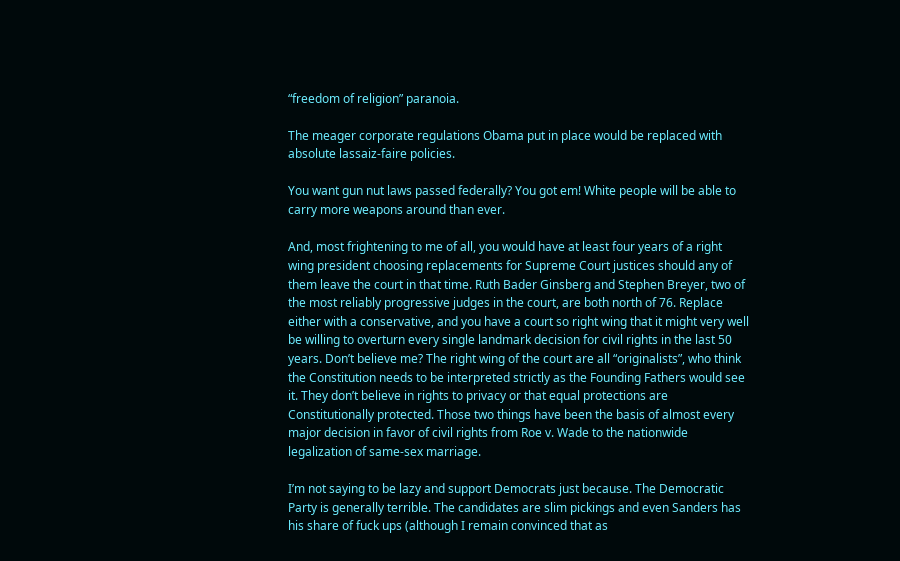“freedom of religion” paranoia.

The meager corporate regulations Obama put in place would be replaced with absolute lassaiz-faire policies.

You want gun nut laws passed federally? You got em! White people will be able to carry more weapons around than ever.

And, most frightening to me of all, you would have at least four years of a right wing president choosing replacements for Supreme Court justices should any of them leave the court in that time. Ruth Bader Ginsberg and Stephen Breyer, two of the most reliably progressive judges in the court, are both north of 76. Replace either with a conservative, and you have a court so right wing that it might very well be willing to overturn every single landmark decision for civil rights in the last 50 years. Don’t believe me? The right wing of the court are all “originalists”, who think the Constitution needs to be interpreted strictly as the Founding Fathers would see it. They don’t believe in rights to privacy or that equal protections are Constitutionally protected. Those two things have been the basis of almost every major decision in favor of civil rights from Roe v. Wade to the nationwide legalization of same-sex marriage.

I’m not saying to be lazy and support Democrats just because. The Democratic Party is generally terrible. The candidates are slim pickings and even Sanders has his share of fuck ups (although I remain convinced that as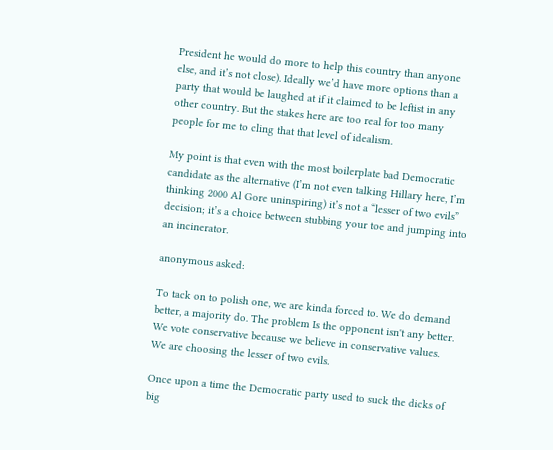President he would do more to help this country than anyone else, and it’s not close). Ideally we’d have more options than a party that would be laughed at if it claimed to be leftist in any other country. But the stakes here are too real for too many people for me to cling that that level of idealism.

My point is that even with the most boilerplate bad Democratic candidate as the alternative (I’m not even talking Hillary here, I’m thinking 2000 Al Gore uninspiring) it’s not a “lesser of two evils” decision; it’s a choice between stubbing your toe and jumping into an incinerator.

anonymous asked:

To tack on to polish one, we are kinda forced to. We do demand better, a majority do. The problem Is the opponent isn't any better. We vote conservative because we believe in conservative values. We are choosing the lesser of two evils.

Once upon a time the Democratic party used to suck the dicks of big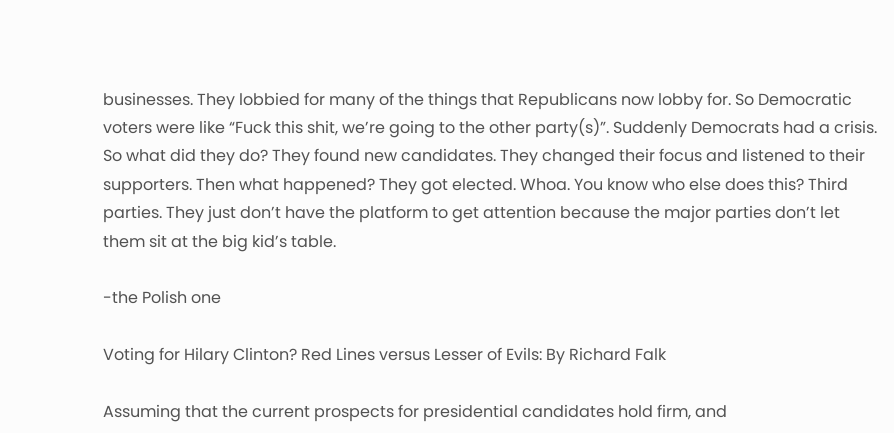businesses. They lobbied for many of the things that Republicans now lobby for. So Democratic voters were like “Fuck this shit, we’re going to the other party(s)”. Suddenly Democrats had a crisis. So what did they do? They found new candidates. They changed their focus and listened to their supporters. Then what happened? They got elected. Whoa. You know who else does this? Third parties. They just don’t have the platform to get attention because the major parties don’t let them sit at the big kid’s table.

-the Polish one

Voting for Hilary Clinton? Red Lines versus Lesser of Evils: By Richard Falk

Assuming that the current prospects for presidential candidates hold firm, and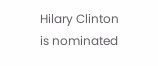Hilary Clinton is nominated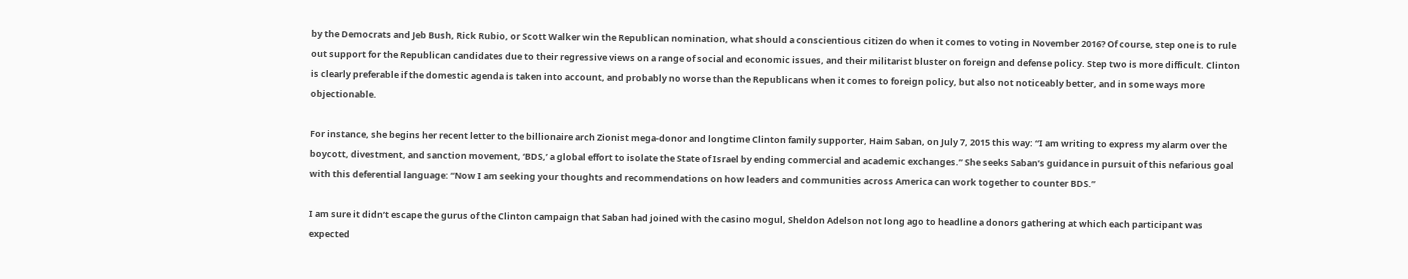by the Democrats and Jeb Bush, Rick Rubio, or Scott Walker win the Republican nomination, what should a conscientious citizen do when it comes to voting in November 2016? Of course, step one is to rule out support for the Republican candidates due to their regressive views on a range of social and economic issues, and their militarist bluster on foreign and defense policy. Step two is more difficult. Clinton is clearly preferable if the domestic agenda is taken into account, and probably no worse than the Republicans when it comes to foreign policy, but also not noticeably better, and in some ways more objectionable.

For instance, she begins her recent letter to the billionaire arch Zionist mega-donor and longtime Clinton family supporter, Haim Saban, on July 7, 2015 this way: “I am writing to express my alarm over the boycott, divestment, and sanction movement, ‘BDS,’ a global effort to isolate the State of Israel by ending commercial and academic exchanges.” She seeks Saban’s guidance in pursuit of this nefarious goal with this deferential language: “Now I am seeking your thoughts and recommendations on how leaders and communities across America can work together to counter BDS.”

I am sure it didn’t escape the gurus of the Clinton campaign that Saban had joined with the casino mogul, Sheldon Adelson not long ago to headline a donors gathering at which each participant was expected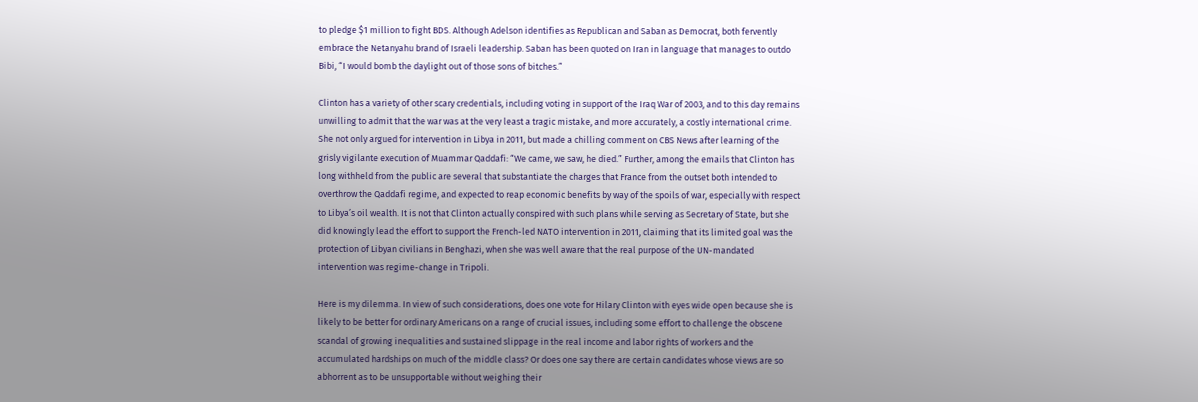to pledge $1 million to fight BDS. Although Adelson identifies as Republican and Saban as Democrat, both fervently embrace the Netanyahu brand of Israeli leadership. Saban has been quoted on Iran in language that manages to outdo Bibi, “I would bomb the daylight out of those sons of bitches.”

Clinton has a variety of other scary credentials, including voting in support of the Iraq War of 2003, and to this day remains unwilling to admit that the war was at the very least a tragic mistake, and more accurately, a costly international crime. She not only argued for intervention in Libya in 2011, but made a chilling comment on CBS News after learning of the grisly vigilante execution of Muammar Qaddafi: “We came, we saw, he died.” Further, among the emails that Clinton has long withheld from the public are several that substantiate the charges that France from the outset both intended to overthrow the Qaddafi regime, and expected to reap economic benefits by way of the spoils of war, especially with respect to Libya’s oil wealth. It is not that Clinton actually conspired with such plans while serving as Secretary of State, but she did knowingly lead the effort to support the French-led NATO intervention in 2011, claiming that its limited goal was the protection of Libyan civilians in Benghazi, when she was well aware that the real purpose of the UN-mandated intervention was regime-change in Tripoli.

Here is my dilemma. In view of such considerations, does one vote for Hilary Clinton with eyes wide open because she is likely to be better for ordinary Americans on a range of crucial issues, including some effort to challenge the obscene scandal of growing inequalities and sustained slippage in the real income and labor rights of workers and the accumulated hardships on much of the middle class? Or does one say there are certain candidates whose views are so abhorrent as to be unsupportable without weighing their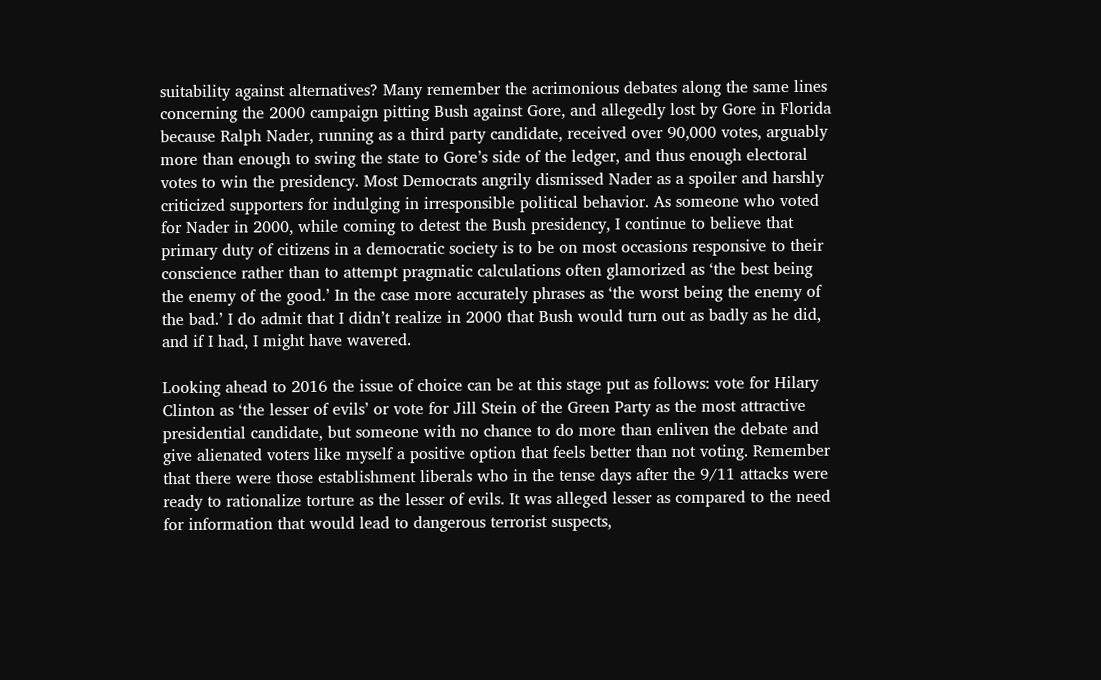suitability against alternatives? Many remember the acrimonious debates along the same lines concerning the 2000 campaign pitting Bush against Gore, and allegedly lost by Gore in Florida because Ralph Nader, running as a third party candidate, received over 90,000 votes, arguably more than enough to swing the state to Gore’s side of the ledger, and thus enough electoral votes to win the presidency. Most Democrats angrily dismissed Nader as a spoiler and harshly criticized supporters for indulging in irresponsible political behavior. As someone who voted for Nader in 2000, while coming to detest the Bush presidency, I continue to believe that primary duty of citizens in a democratic society is to be on most occasions responsive to their conscience rather than to attempt pragmatic calculations often glamorized as ‘the best being the enemy of the good.’ In the case more accurately phrases as ‘the worst being the enemy of the bad.’ I do admit that I didn’t realize in 2000 that Bush would turn out as badly as he did, and if I had, I might have wavered.

Looking ahead to 2016 the issue of choice can be at this stage put as follows: vote for Hilary Clinton as ‘the lesser of evils’ or vote for Jill Stein of the Green Party as the most attractive presidential candidate, but someone with no chance to do more than enliven the debate and give alienated voters like myself a positive option that feels better than not voting. Remember that there were those establishment liberals who in the tense days after the 9/11 attacks were ready to rationalize torture as the lesser of evils. It was alleged lesser as compared to the need for information that would lead to dangerous terrorist suspects,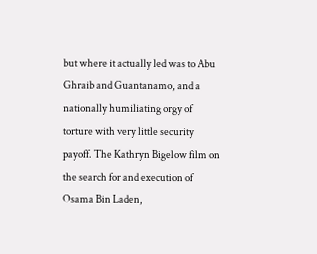but where it actually led was to Abu Ghraib and Guantanamo, and a nationally humiliating orgy of torture with very little security payoff. The Kathryn Bigelow film on the search for and execution of Osama Bin Laden,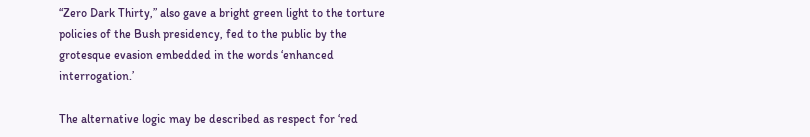“Zero Dark Thirty,” also gave a bright green light to the torture policies of the Bush presidency, fed to the public by the grotesque evasion embedded in the words ‘enhanced interrogation.’

The alternative logic may be described as respect for ‘red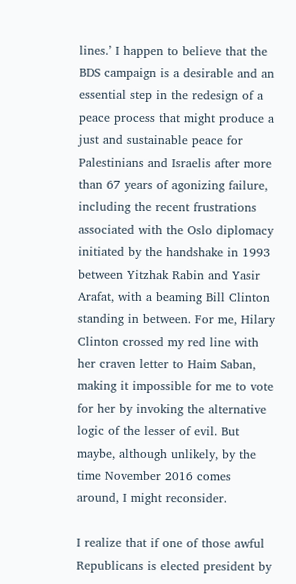lines.’ I happen to believe that the BDS campaign is a desirable and an essential step in the redesign of a peace process that might produce a just and sustainable peace for Palestinians and Israelis after more than 67 years of agonizing failure, including the recent frustrations associated with the Oslo diplomacy initiated by the handshake in 1993 between Yitzhak Rabin and Yasir Arafat, with a beaming Bill Clinton standing in between. For me, Hilary Clinton crossed my red line with her craven letter to Haim Saban, making it impossible for me to vote for her by invoking the alternative logic of the lesser of evil. But maybe, although unlikely, by the time November 2016 comes around, I might reconsider.

I realize that if one of those awful Republicans is elected president by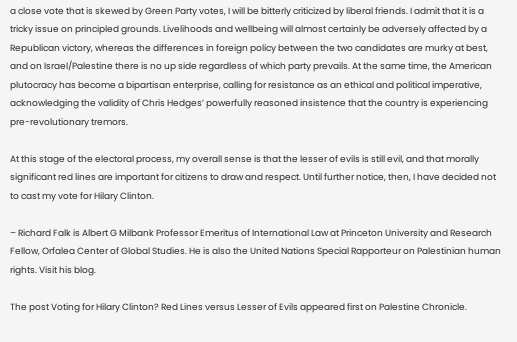a close vote that is skewed by Green Party votes, I will be bitterly criticized by liberal friends. I admit that it is a tricky issue on principled grounds. Livelihoods and wellbeing will almost certainly be adversely affected by a Republican victory, whereas the differences in foreign policy between the two candidates are murky at best, and on Israel/Palestine there is no up side regardless of which party prevails. At the same time, the American plutocracy has become a bipartisan enterprise, calling for resistance as an ethical and political imperative, acknowledging the validity of Chris Hedges’ powerfully reasoned insistence that the country is experiencing pre-revolutionary tremors.

At this stage of the electoral process, my overall sense is that the lesser of evils is still evil, and that morally significant red lines are important for citizens to draw and respect. Until further notice, then, I have decided not to cast my vote for Hilary Clinton.

– Richard Falk is Albert G Milbank Professor Emeritus of International Law at Princeton University and Research Fellow, Orfalea Center of Global Studies. He is also the United Nations Special Rapporteur on Palestinian human rights. Visit his blog.

The post Voting for Hilary Clinton? Red Lines versus Lesser of Evils appeared first on Palestine Chronicle.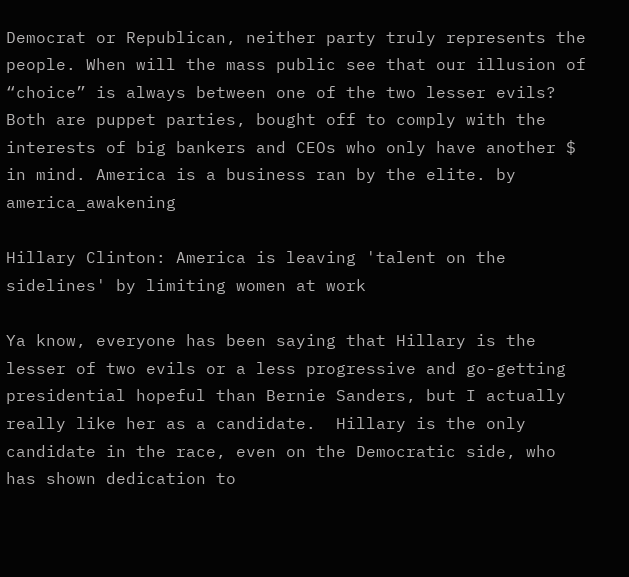Democrat or Republican, neither party truly represents the people. When will the mass public see that our illusion of “choice” is always between one of the two lesser evils? Both are puppet parties, bought off to comply with the interests of big bankers and CEOs who only have another $ in mind. America is a business ran by the elite. by america_awakening

Hillary Clinton: America is leaving 'talent on the sidelines' by limiting women at work

Ya know, everyone has been saying that Hillary is the lesser of two evils or a less progressive and go-getting presidential hopeful than Bernie Sanders, but I actually really like her as a candidate.  Hillary is the only candidate in the race, even on the Democratic side, who has shown dedication to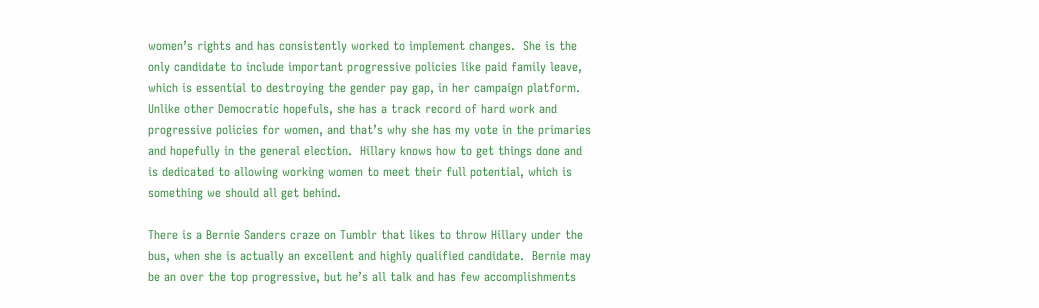women’s rights and has consistently worked to implement changes.  She is the only candidate to include important progressive policies like paid family leave, which is essential to destroying the gender pay gap, in her campaign platform.  Unlike other Democratic hopefuls, she has a track record of hard work and progressive policies for women, and that’s why she has my vote in the primaries and hopefully in the general election.  Hillary knows how to get things done and is dedicated to allowing working women to meet their full potential, which is something we should all get behind.

There is a Bernie Sanders craze on Tumblr that likes to throw Hillary under the bus, when she is actually an excellent and highly qualified candidate.  Bernie may be an over the top progressive, but he’s all talk and has few accomplishments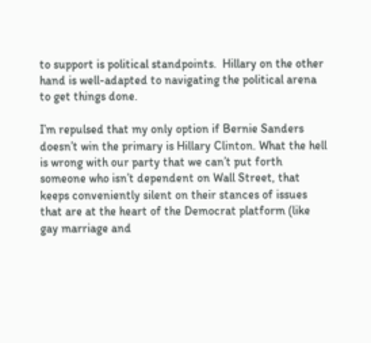to support is political standpoints.  Hillary on the other hand is well-adapted to navigating the political arena to get things done.

I’m repulsed that my only option if Bernie Sanders doesn’t win the primary is Hillary Clinton. What the hell is wrong with our party that we can’t put forth someone who isn’t dependent on Wall Street, that keeps conveniently silent on their stances of issues that are at the heart of the Democrat platform (like gay marriage and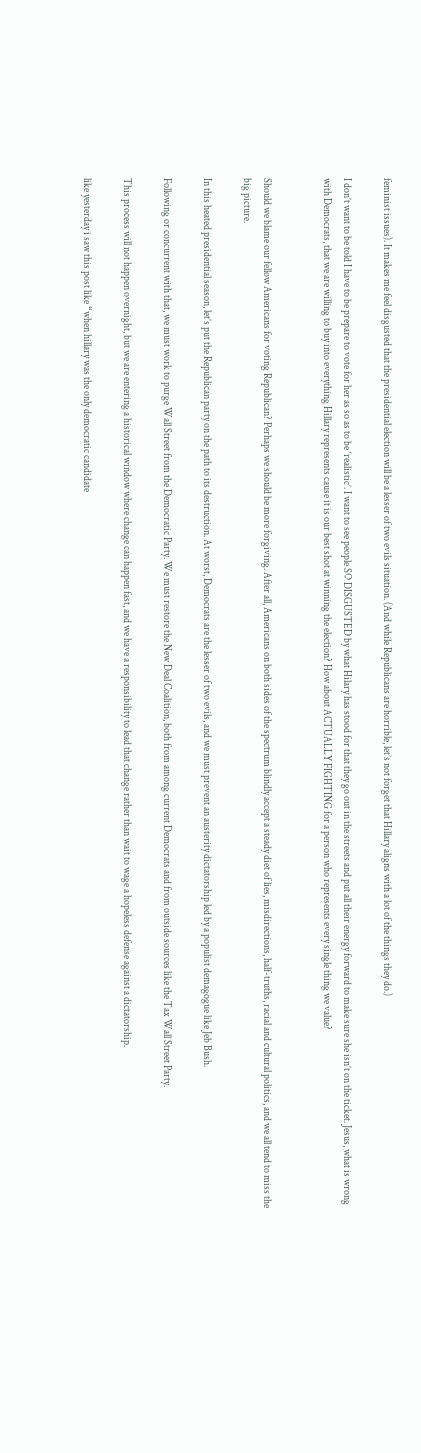feminist issues). It makes me feel disgusted that the presidential election will be a lesser of two evils situation. (And while Republicans are horrible, let’s not forget that Hillary aligns with a lot of the things they do.)

I don’t want to be told I have to be prepare to vote for her as so as to be ‘realistic’. I want to see people SO DISGUSTED by what Hilary has stood for that they go out in the streets and put all their energy forward to make sure she isn’t on the ticket. Jesus, what is wrong with Democrats, that we are willing to buy into everything Hillary represents cause it is our best shot at winning the election? How about ACTUALLY FIGHTING for a person who represents every single thing we value?


Should we blame our fellow Americans for voting Republican? Perhaps we should be more forgiving. After all, Americans on both sides of the spectrum blindly accept a steady diet of lies, misdirections, half-truths, racial and cultural politics, and we all tend to miss the big picture.

In this heated presidential season, let’s put the Republican party on the path to its destruction. At worst, Democrats are the lesser of two evils, and we must prevent an austerity dictatorship led by a populist demagogue like Jeb Bush.

Following or concurrent with that, we must work to purge Wall Street from the Democratic Party. We must restore the New Deal Coalition, both from among current Democrats and from outside sources like the Tax Wall Street Party.

This process will not happen overnight, but we are entering a historical window where change can happen fast, and we have a responsibility to lead that change rather than wait to wage a hopeless defense against a dictatorship.

like yesterday i saw this post like “when hillary was the only democratic candidate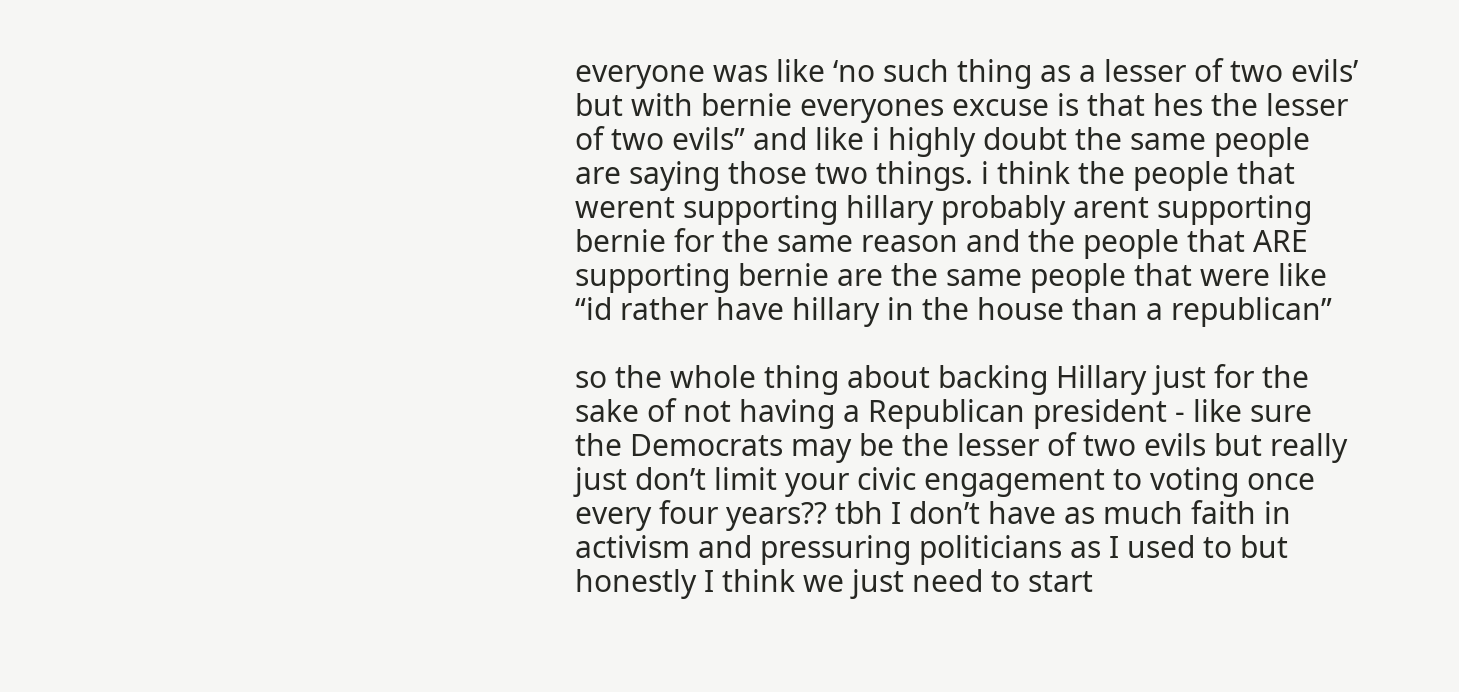everyone was like ‘no such thing as a lesser of two evils’ but with bernie everyones excuse is that hes the lesser of two evils” and like i highly doubt the same people are saying those two things. i think the people that werent supporting hillary probably arent supporting bernie for the same reason and the people that ARE supporting bernie are the same people that were like “id rather have hillary in the house than a republican”

so the whole thing about backing Hillary just for the sake of not having a Republican president - like sure the Democrats may be the lesser of two evils but really just don’t limit your civic engagement to voting once every four years?? tbh I don’t have as much faith in activism and pressuring politicians as I used to but honestly I think we just need to start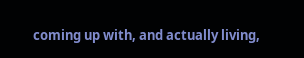coming up with, and actually living,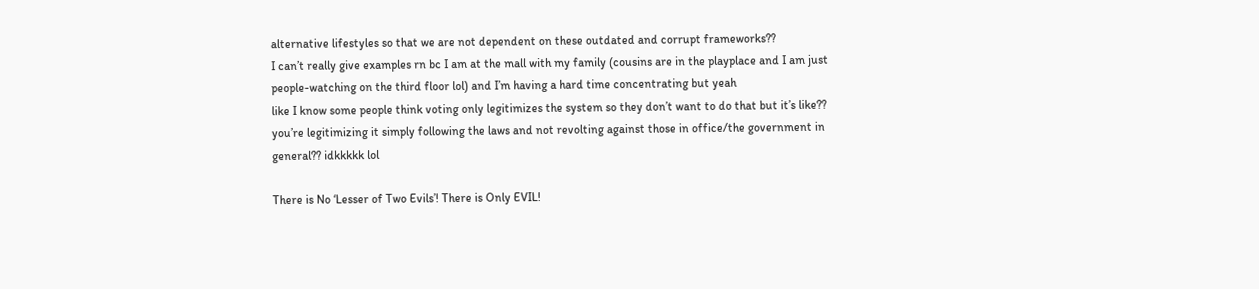alternative lifestyles so that we are not dependent on these outdated and corrupt frameworks??
I can’t really give examples rn bc I am at the mall with my family (cousins are in the playplace and I am just people-watching on the third floor lol) and I’m having a hard time concentrating but yeah
like I know some people think voting only legitimizes the system so they don’t want to do that but it’s like?? you’re legitimizing it simply following the laws and not revolting against those in office/the government in general?? idkkkkk lol

There is No ‘Lesser of Two Evils’! There is Only EVIL!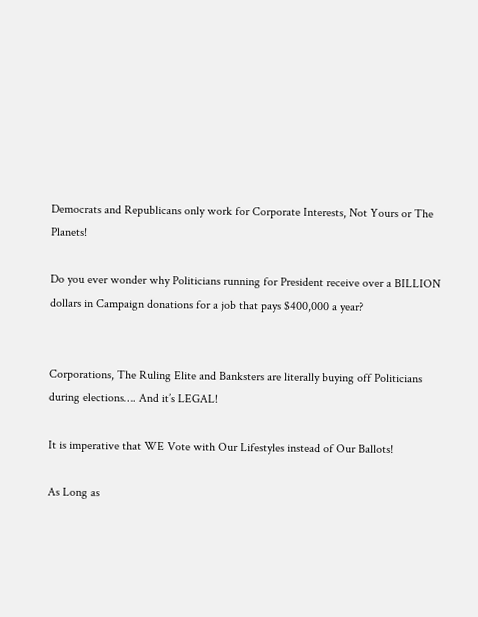Democrats and Republicans only work for Corporate Interests, Not Yours or The Planets!

Do you ever wonder why Politicians running for President receive over a BILLION dollars in Campaign donations for a job that pays $400,000 a year?


Corporations, The Ruling Elite and Banksters are literally buying off Politicians during elections…. And it’s LEGAL!

It is imperative that WE Vote with Our Lifestyles instead of Our Ballots!

As Long as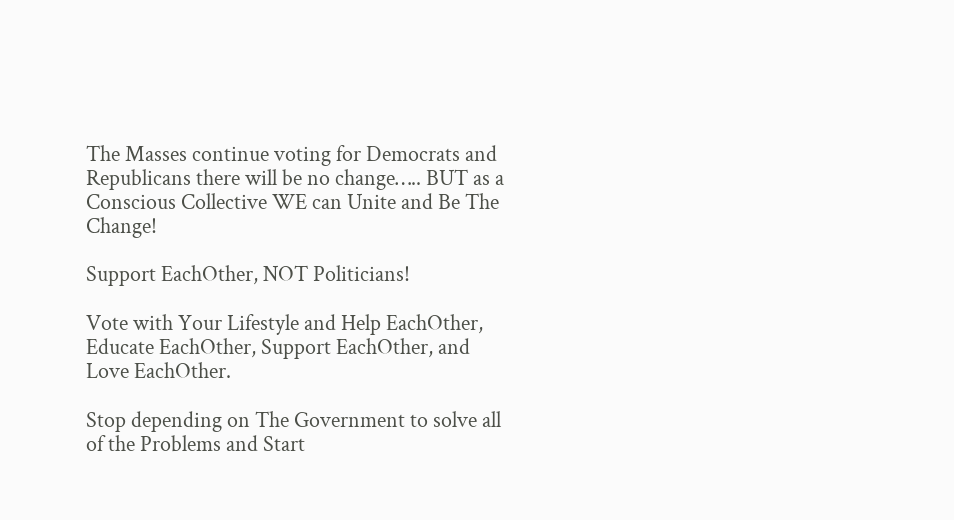The Masses continue voting for Democrats and Republicans there will be no change….. BUT as a Conscious Collective WE can Unite and Be The Change!

Support EachOther, NOT Politicians!

Vote with Your Lifestyle and Help EachOther, Educate EachOther, Support EachOther, and Love EachOther.

Stop depending on The Government to solve all of the Problems and Start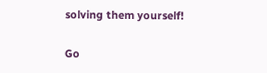solving them yourself!

Go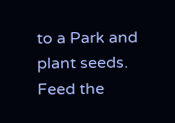to a Park and plant seeds.
Feed the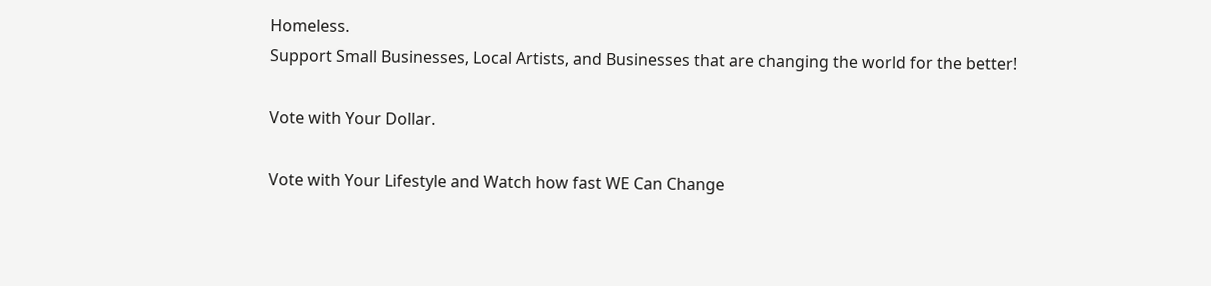Homeless.
Support Small Businesses, Local Artists, and Businesses that are changing the world for the better!

Vote with Your Dollar.

Vote with Your Lifestyle and Watch how fast WE Can Change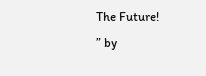The Future!
” by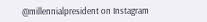@millennialpresident on Instagram